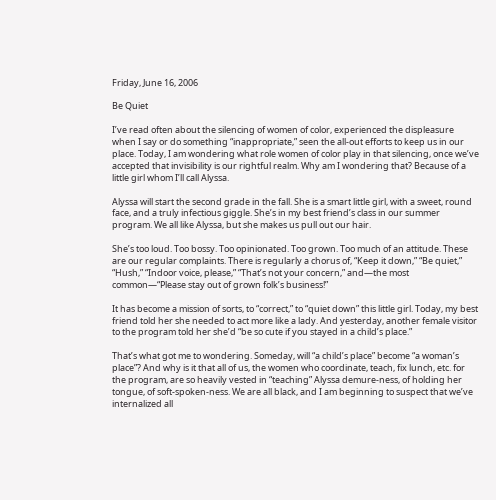Friday, June 16, 2006

Be Quiet

I’ve read often about the silencing of women of color, experienced the displeasure when I say or do something “inappropriate,” seen the all-out efforts to keep us in our place. Today, I am wondering what role women of color play in that silencing, once we’ve accepted that invisibility is our rightful realm. Why am I wondering that? Because of a little girl whom I’ll call Alyssa.

Alyssa will start the second grade in the fall. She is a smart little girl, with a sweet, round face, and a truly infectious giggle. She’s in my best friend’s class in our summer program. We all like Alyssa, but she makes us pull out our hair.

She’s too loud. Too bossy. Too opinionated. Too grown. Too much of an attitude. These are our regular complaints. There is regularly a chorus of, “Keep it down,” “Be quiet,” “Hush,” “Indoor voice, please,” “That’s not your concern,” and—the most common—“Please stay out of grown folk’s business!”

It has become a mission of sorts, to “correct,” to “quiet down” this little girl. Today, my best friend told her she needed to act more like a lady. And yesterday, another female visitor to the program told her she’d “be so cute if you stayed in a child’s place.”

That’s what got me to wondering. Someday, will “a child’s place” become “a woman’s place”? And why is it that all of us, the women who coordinate, teach, fix lunch, etc. for the program, are so heavily vested in “teaching” Alyssa demure-ness, of holding her tongue, of soft-spoken-ness. We are all black, and I am beginning to suspect that we’ve internalized all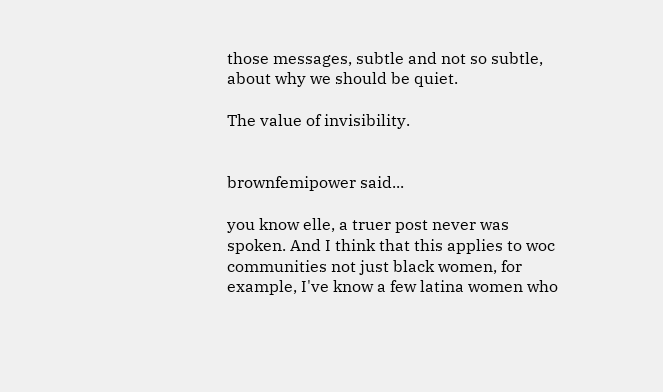those messages, subtle and not so subtle, about why we should be quiet.

The value of invisibility.


brownfemipower said...

you know elle, a truer post never was spoken. And I think that this applies to woc communities not just black women, for example, I've know a few latina women who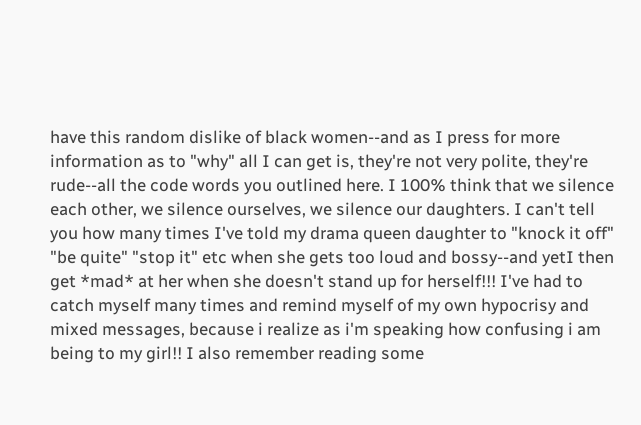have this random dislike of black women--and as I press for more information as to "why" all I can get is, they're not very polite, they're rude--all the code words you outlined here. I 100% think that we silence each other, we silence ourselves, we silence our daughters. I can't tell you how many times I've told my drama queen daughter to "knock it off" "be quite" "stop it" etc when she gets too loud and bossy--and yetI then get *mad* at her when she doesn't stand up for herself!!! I've had to catch myself many times and remind myself of my own hypocrisy and mixed messages, because i realize as i'm speaking how confusing i am being to my girl!! I also remember reading some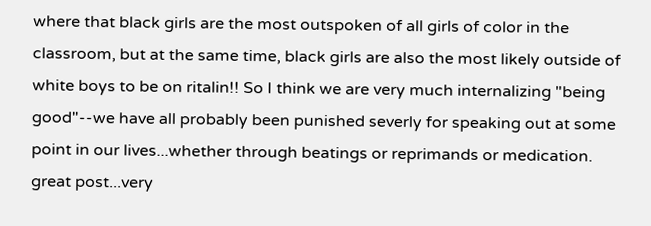where that black girls are the most outspoken of all girls of color in the classroom, but at the same time, black girls are also the most likely outside of white boys to be on ritalin!! So I think we are very much internalizing "being good"--we have all probably been punished severly for speaking out at some point in our lives...whether through beatings or reprimands or medication.
great post...very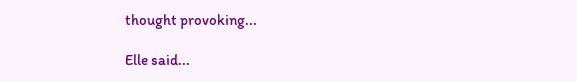thought provoking...

Elle said...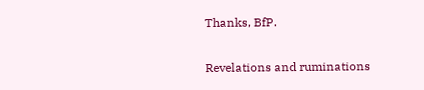Thanks, BfP.

Revelations and ruminations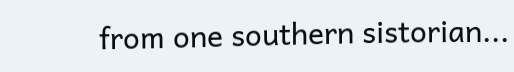from one southern sistorian...